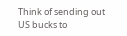Think of sending out US bucks to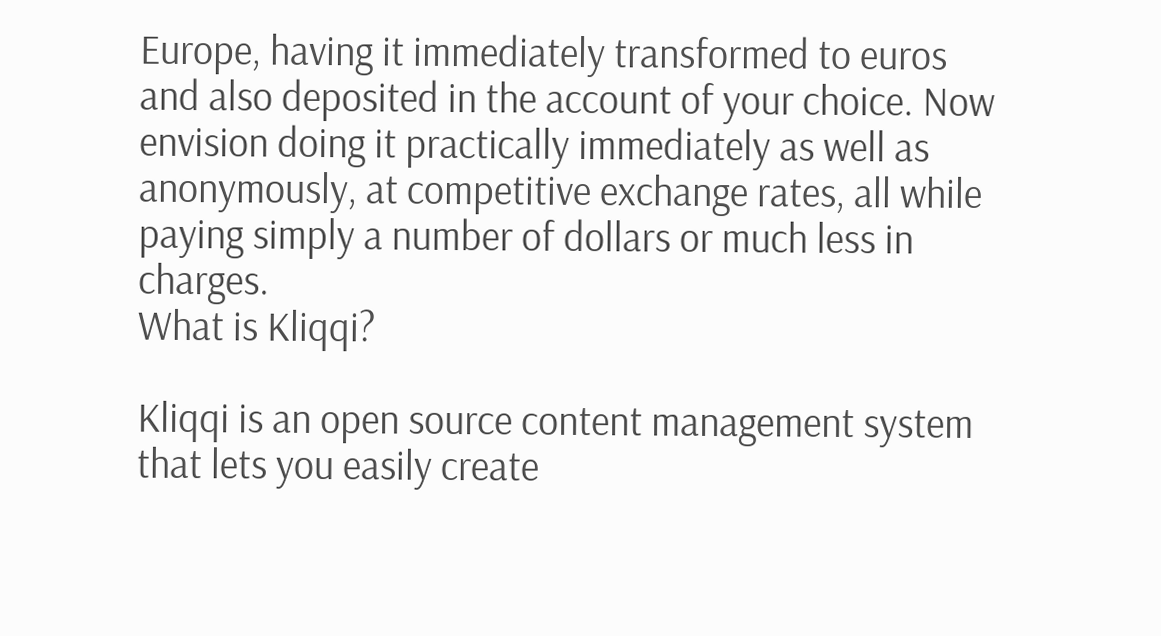Europe, having it immediately transformed to euros and also deposited in the account of your choice. Now envision doing it practically immediately as well as anonymously, at competitive exchange rates, all while paying simply a number of dollars or much less in charges.
What is Kliqqi?

Kliqqi is an open source content management system that lets you easily create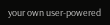your own user-powered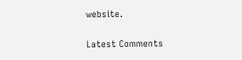website.

Latest Comments